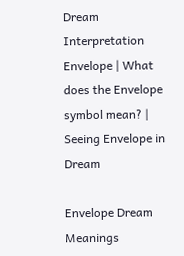Dream Interpretation Envelope | What does the Envelope symbol mean? | Seeing Envelope in Dream

Envelope Dream Meanings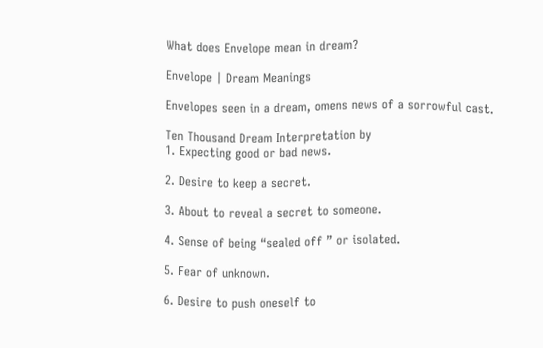What does Envelope mean in dream?

Envelope | Dream Meanings

Envelopes seen in a dream, omens news of a sorrowful cast.

Ten Thousand Dream Interpretation by
1. Expecting good or bad news.

2. Desire to keep a secret.

3. About to reveal a secret to someone.

4. Sense of being “sealed off ” or isolated.

5. Fear of unknown.

6. Desire to push oneself to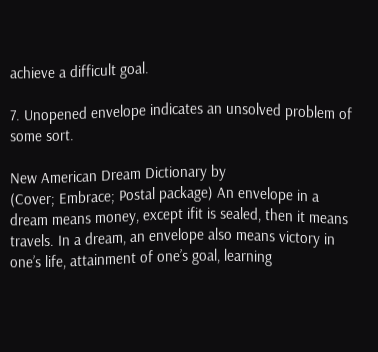achieve a difficult goal.

7. Unopened envelope indicates an unsolved problem of some sort.

New American Dream Dictionary by
(Cover; Embrace; Postal package) An envelope in a dream means money, except ifit is sealed, then it means travels. In a dream, an envelope also means victory in one’s life, attainment of one’s goal, learning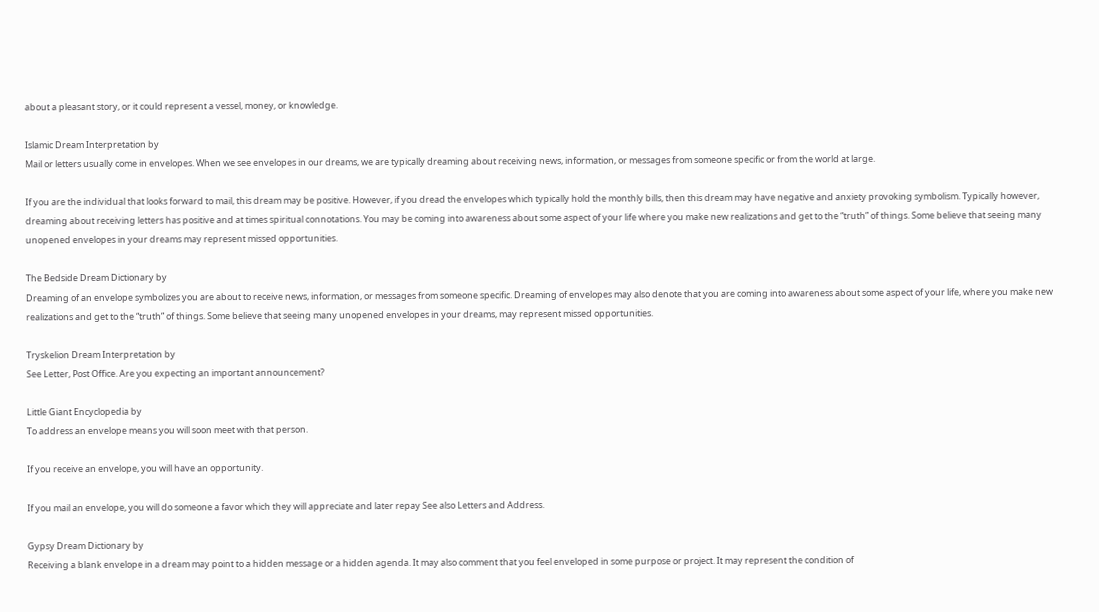about a pleasant story, or it could represent a vessel, money, or knowledge.

Islamic Dream Interpretation by
Mail or letters usually come in envelopes. When we see envelopes in our dreams, we are typically dreaming about receiving news, information, or messages from someone specific or from the world at large.

If you are the individual that looks forward to mail, this dream may be positive. However, if you dread the envelopes which typically hold the monthly bills, then this dream may have negative and anxiety provoking symbolism. Typically however, dreaming about receiving letters has positive and at times spiritual connotations. You may be coming into awareness about some aspect of your life where you make new realizations and get to the “truth” of things. Some believe that seeing many unopened envelopes in your dreams may represent missed opportunities.

The Bedside Dream Dictionary by
Dreaming of an envelope symbolizes you are about to receive news, information, or messages from someone specific. Dreaming of envelopes may also denote that you are coming into awareness about some aspect of your life, where you make new realizations and get to the “truth” of things. Some believe that seeing many unopened envelopes in your dreams, may represent missed opportunities.

Tryskelion Dream Interpretation by
See Letter, Post Office. Are you expecting an important announcement?

Little Giant Encyclopedia by
To address an envelope means you will soon meet with that person.

If you receive an envelope, you will have an opportunity.

If you mail an envelope, you will do someone a favor which they will appreciate and later repay See also Letters and Address.

Gypsy Dream Dictionary by
Receiving a blank envelope in a dream may point to a hidden message or a hidden agenda. It may also comment that you feel enveloped in some purpose or project. It may represent the condition of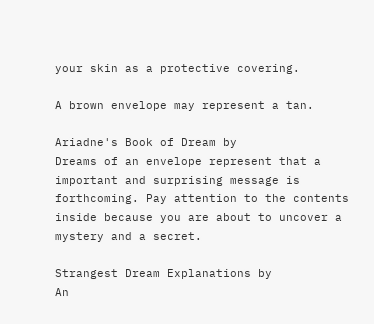your skin as a protective covering.

A brown envelope may represent a tan.

Ariadne's Book of Dream by
Dreams of an envelope represent that a important and surprising message is forthcoming. Pay attention to the contents inside because you are about to uncover a mystery and a secret.

Strangest Dream Explanations by
An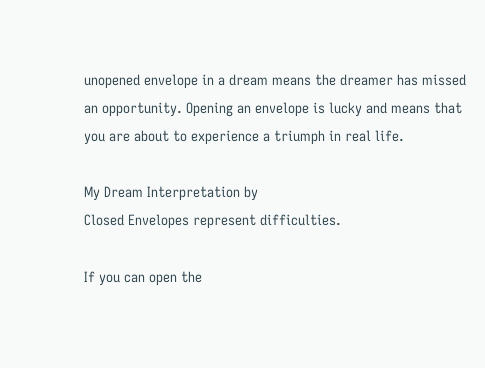unopened envelope in a dream means the dreamer has missed an opportunity. Opening an envelope is lucky and means that you are about to experience a triumph in real life.

My Dream Interpretation by
Closed Envelopes represent difficulties.

If you can open the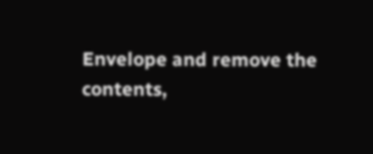Envelope and remove the contents,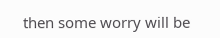then some worry will be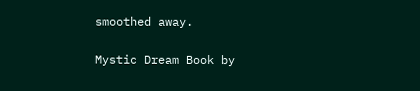smoothed away.

Mystic Dream Book by